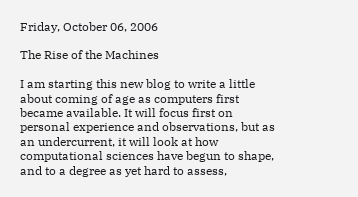Friday, October 06, 2006

The Rise of the Machines

I am starting this new blog to write a little about coming of age as computers first became available. It will focus first on personal experience and observations, but as an undercurrent, it will look at how computational sciences have begun to shape, and to a degree as yet hard to assess,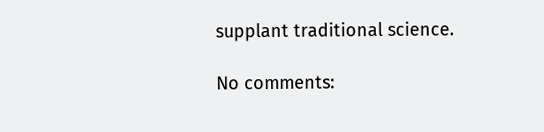supplant traditional science.

No comments: